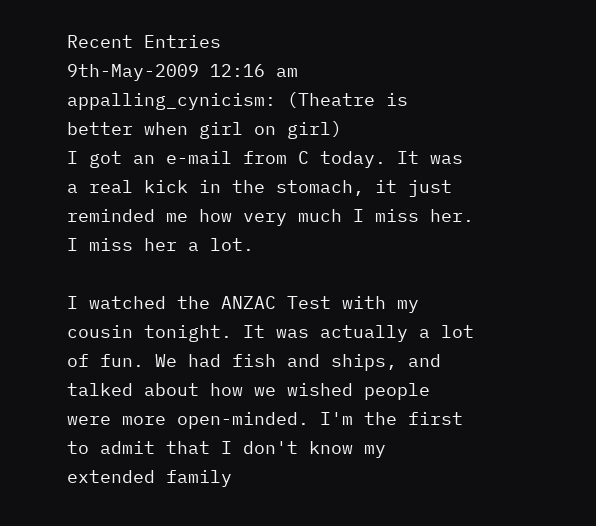Recent Entries
9th-May-2009 12:16 am
appalling_cynicism: (Theatre is better when girl on girl)
I got an e-mail from C today. It was a real kick in the stomach, it just reminded me how very much I miss her. I miss her a lot.

I watched the ANZAC Test with my cousin tonight. It was actually a lot of fun. We had fish and ships, and talked about how we wished people were more open-minded. I'm the first to admit that I don't know my extended family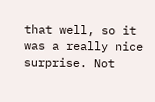that well, so it was a really nice surprise. Not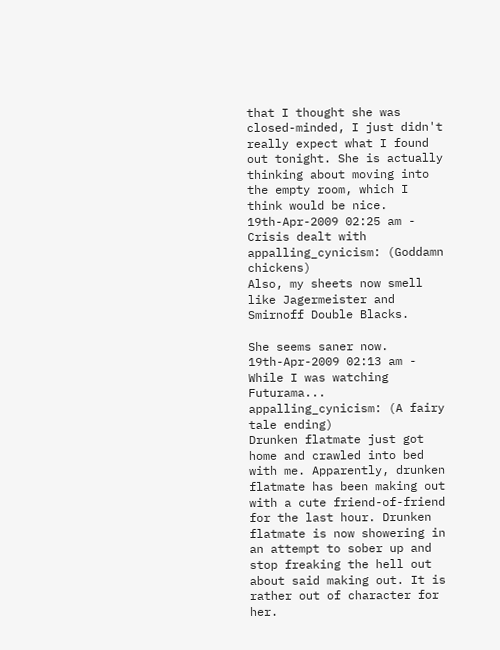that I thought she was closed-minded, I just didn't really expect what I found out tonight. She is actually thinking about moving into the empty room, which I think would be nice.
19th-Apr-2009 02:25 am - Crisis dealt with
appalling_cynicism: (Goddamn chickens)
Also, my sheets now smell like Jagermeister and Smirnoff Double Blacks.

She seems saner now.
19th-Apr-2009 02:13 am - While I was watching Futurama...
appalling_cynicism: (A fairy tale ending)
Drunken flatmate just got home and crawled into bed with me. Apparently, drunken flatmate has been making out with a cute friend-of-friend for the last hour. Drunken flatmate is now showering in an attempt to sober up and stop freaking the hell out about said making out. It is rather out of character for her.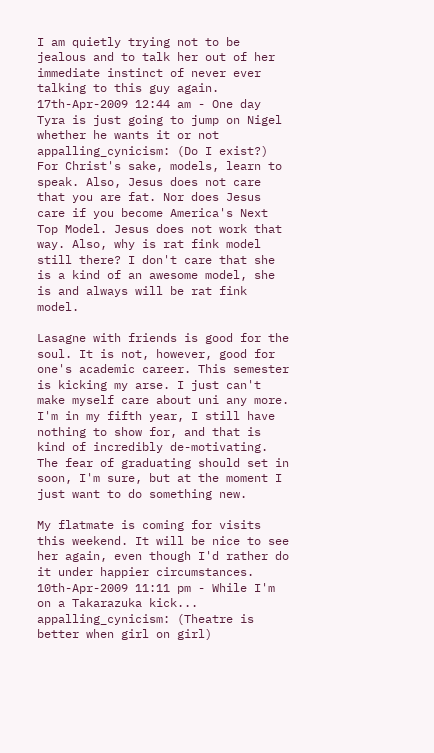I am quietly trying not to be jealous and to talk her out of her immediate instinct of never ever talking to this guy again.
17th-Apr-2009 12:44 am - One day Tyra is just going to jump on Nigel whether he wants it or not
appalling_cynicism: (Do I exist?)
For Christ's sake, models, learn to speak. Also, Jesus does not care that you are fat. Nor does Jesus care if you become America's Next Top Model. Jesus does not work that way. Also, why is rat fink model still there? I don't care that she is a kind of an awesome model, she is and always will be rat fink model.

Lasagne with friends is good for the soul. It is not, however, good for one's academic career. This semester is kicking my arse. I just can't make myself care about uni any more. I'm in my fifth year, I still have nothing to show for, and that is kind of incredibly de-motivating. The fear of graduating should set in soon, I'm sure, but at the moment I just want to do something new.

My flatmate is coming for visits this weekend. It will be nice to see her again, even though I'd rather do it under happier circumstances.
10th-Apr-2009 11:11 pm - While I'm on a Takarazuka kick...
appalling_cynicism: (Theatre is better when girl on girl)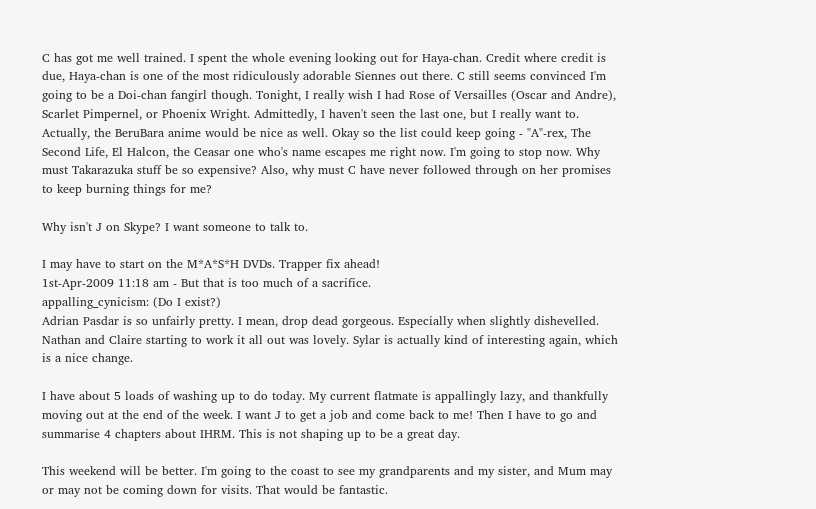C has got me well trained. I spent the whole evening looking out for Haya-chan. Credit where credit is due, Haya-chan is one of the most ridiculously adorable Siennes out there. C still seems convinced I'm going to be a Doi-chan fangirl though. Tonight, I really wish I had Rose of Versailles (Oscar and Andre), Scarlet Pimpernel, or Phoenix Wright. Admittedly, I haven't seen the last one, but I really want to. Actually, the BeruBara anime would be nice as well. Okay so the list could keep going - "A"-rex, The Second Life, El Halcon, the Ceasar one who's name escapes me right now. I'm going to stop now. Why must Takarazuka stuff be so expensive? Also, why must C have never followed through on her promises to keep burning things for me?

Why isn't J on Skype? I want someone to talk to.

I may have to start on the M*A*S*H DVDs. Trapper fix ahead!
1st-Apr-2009 11:18 am - But that is too much of a sacrifice.
appalling_cynicism: (Do I exist?)
Adrian Pasdar is so unfairly pretty. I mean, drop dead gorgeous. Especially when slightly dishevelled. Nathan and Claire starting to work it all out was lovely. Sylar is actually kind of interesting again, which is a nice change.

I have about 5 loads of washing up to do today. My current flatmate is appallingly lazy, and thankfully moving out at the end of the week. I want J to get a job and come back to me! Then I have to go and summarise 4 chapters about IHRM. This is not shaping up to be a great day.

This weekend will be better. I'm going to the coast to see my grandparents and my sister, and Mum may or may not be coming down for visits. That would be fantastic.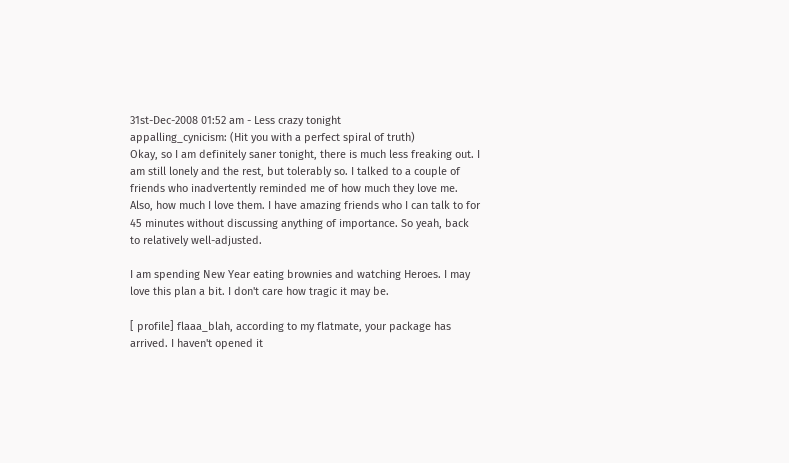31st-Dec-2008 01:52 am - Less crazy tonight
appalling_cynicism: (Hit you with a perfect spiral of truth)
Okay, so I am definitely saner tonight, there is much less freaking out. I am still lonely and the rest, but tolerably so. I talked to a couple of friends who inadvertently reminded me of how much they love me. Also, how much I love them. I have amazing friends who I can talk to for 45 minutes without discussing anything of importance. So yeah, back to relatively well-adjusted.

I am spending New Year eating brownies and watching Heroes. I may love this plan a bit. I don't care how tragic it may be.

[ profile] flaaa_blah, according to my flatmate, your package has arrived. I haven't opened it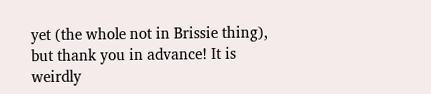yet (the whole not in Brissie thing), but thank you in advance! It is weirdly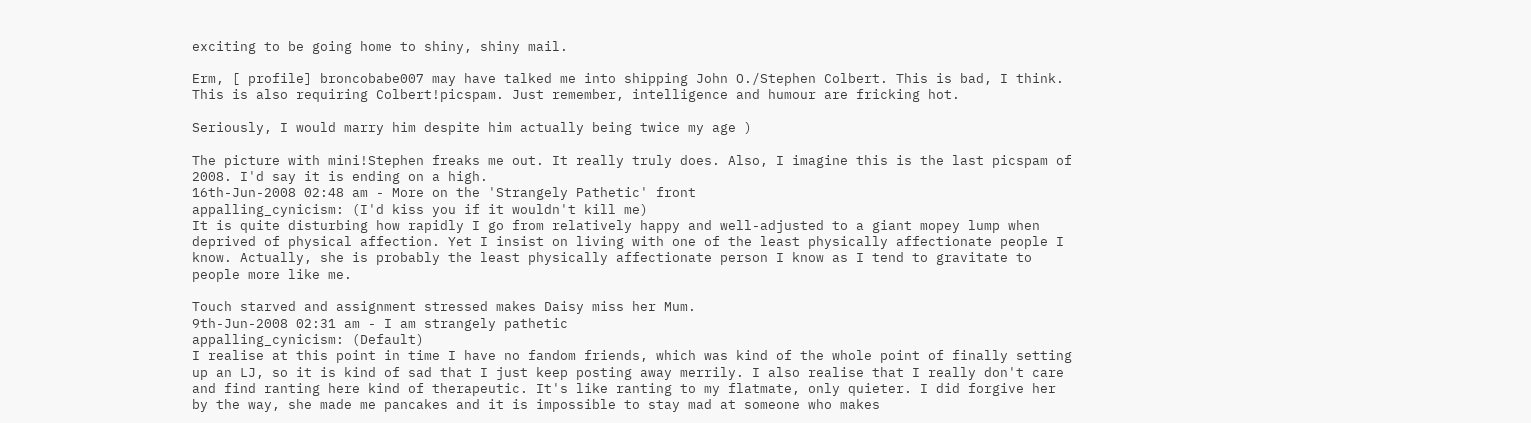exciting to be going home to shiny, shiny mail.

Erm, [ profile] broncobabe007 may have talked me into shipping John O./Stephen Colbert. This is bad, I think. This is also requiring Colbert!picspam. Just remember, intelligence and humour are fricking hot.

Seriously, I would marry him despite him actually being twice my age )

The picture with mini!Stephen freaks me out. It really truly does. Also, I imagine this is the last picspam of 2008. I'd say it is ending on a high.
16th-Jun-2008 02:48 am - More on the 'Strangely Pathetic' front
appalling_cynicism: (I'd kiss you if it wouldn't kill me)
It is quite disturbing how rapidly I go from relatively happy and well-adjusted to a giant mopey lump when deprived of physical affection. Yet I insist on living with one of the least physically affectionate people I know. Actually, she is probably the least physically affectionate person I know as I tend to gravitate to people more like me.

Touch starved and assignment stressed makes Daisy miss her Mum.
9th-Jun-2008 02:31 am - I am strangely pathetic
appalling_cynicism: (Default)
I realise at this point in time I have no fandom friends, which was kind of the whole point of finally setting up an LJ, so it is kind of sad that I just keep posting away merrily. I also realise that I really don't care and find ranting here kind of therapeutic. It's like ranting to my flatmate, only quieter. I did forgive her by the way, she made me pancakes and it is impossible to stay mad at someone who makes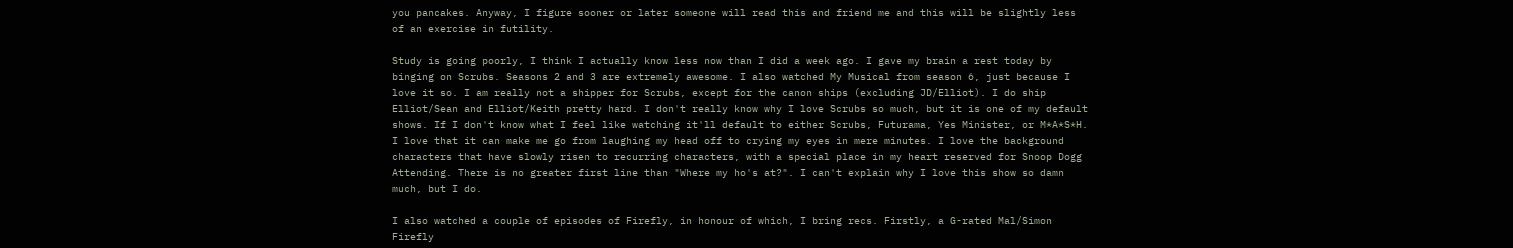you pancakes. Anyway, I figure sooner or later someone will read this and friend me and this will be slightly less of an exercise in futility.

Study is going poorly, I think I actually know less now than I did a week ago. I gave my brain a rest today by binging on Scrubs. Seasons 2 and 3 are extremely awesome. I also watched My Musical from season 6, just because I love it so. I am really not a shipper for Scrubs, except for the canon ships (excluding JD/Elliot). I do ship Elliot/Sean and Elliot/Keith pretty hard. I don't really know why I love Scrubs so much, but it is one of my default shows. If I don't know what I feel like watching it'll default to either Scrubs, Futurama, Yes Minister, or M*A*S*H. I love that it can make me go from laughing my head off to crying my eyes in mere minutes. I love the background characters that have slowly risen to recurring characters, with a special place in my heart reserved for Snoop Dogg Attending. There is no greater first line than "Where my ho's at?". I can't explain why I love this show so damn much, but I do.

I also watched a couple of episodes of Firefly, in honour of which, I bring recs. Firstly, a G-rated Mal/Simon Firefly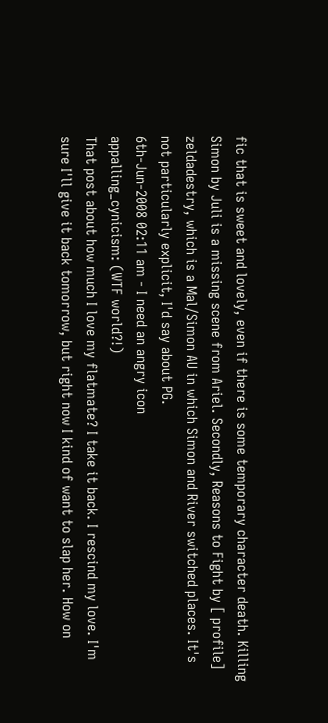fic that is sweet and lovely, even if there is some temporary character death. Killing Simon by Juli is a missing scene from Ariel. Secondly, Reasons to Fight by [ profile] zeldadestry, which is a Mal/Simon AU in which Simon and River switched places. It's not particularly explicit, I'd say about PG.
6th-Jun-2008 02:11 am - I need an angry icon
appalling_cynicism: (WTF world?!)
That post about how much I love my flatmate? I take it back. I rescind my love. I'm sure I'll give it back tomorrow, but right now I kind of want to slap her. How on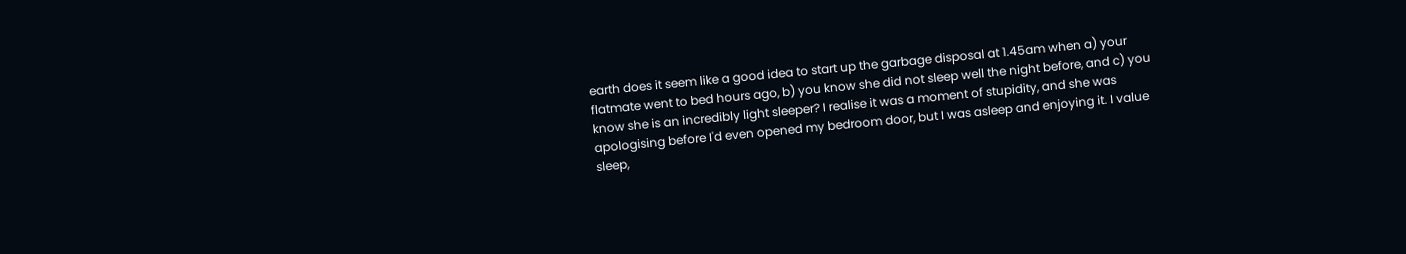earth does it seem like a good idea to start up the garbage disposal at 1.45am when a) your flatmate went to bed hours ago, b) you know she did not sleep well the night before, and c) you know she is an incredibly light sleeper? I realise it was a moment of stupidity, and she was apologising before I'd even opened my bedroom door, but I was asleep and enjoying it. I value sleep,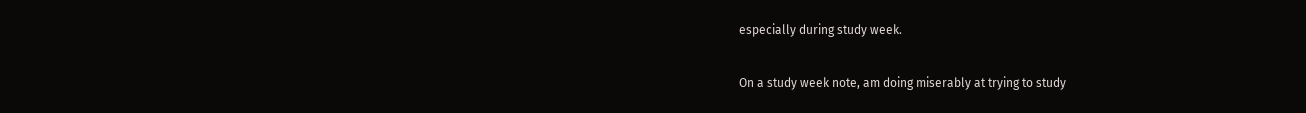especially during study week.

On a study week note, am doing miserably at trying to study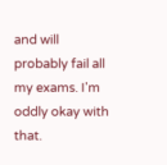and will probably fail all my exams. I'm oddly okay with that.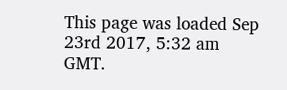This page was loaded Sep 23rd 2017, 5:32 am GMT.